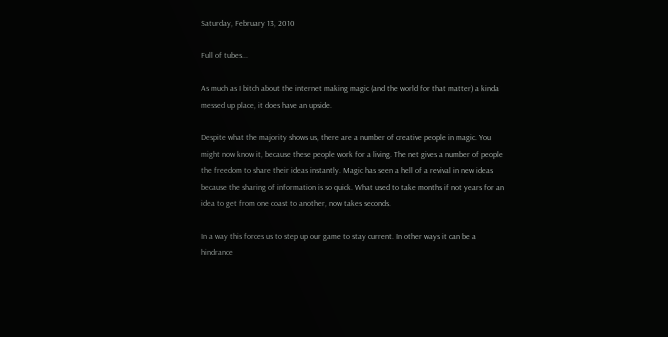Saturday, February 13, 2010

Full of tubes...

As much as I bitch about the internet making magic (and the world for that matter) a kinda messed up place, it does have an upside.

Despite what the majority shows us, there are a number of creative people in magic. You might now know it, because these people work for a living. The net gives a number of people the freedom to share their ideas instantly. Magic has seen a hell of a revival in new ideas because the sharing of information is so quick. What used to take months if not years for an idea to get from one coast to another, now takes seconds.

In a way this forces us to step up our game to stay current. In other ways it can be a hindrance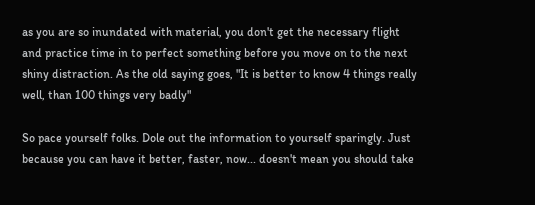as you are so inundated with material, you don't get the necessary flight and practice time in to perfect something before you move on to the next shiny distraction. As the old saying goes, "It is better to know 4 things really well, than 100 things very badly"

So pace yourself folks. Dole out the information to yourself sparingly. Just because you can have it better, faster, now... doesn't mean you should take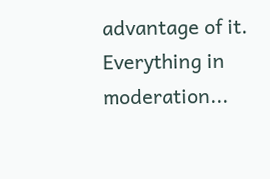advantage of it. Everything in moderation...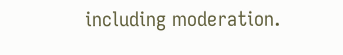including moderation.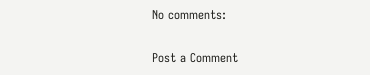No comments:

Post a Comment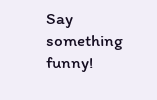Say something funny!